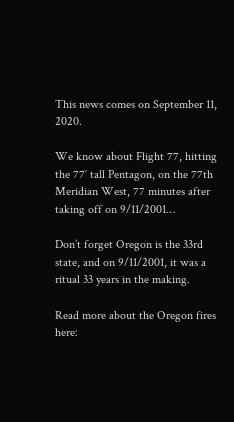This news comes on September 11, 2020.

We know about Flight 77, hitting the 77′ tall Pentagon, on the 77th Meridian West, 77 minutes after taking off on 9/11/2001…

Don’t forget Oregon is the 33rd state, and on 9/11/2001, it was a ritual 33 years in the making.

Read more about the Oregon fires here: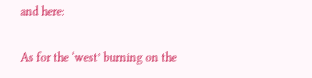and here:

As for the ‘west’ burning on the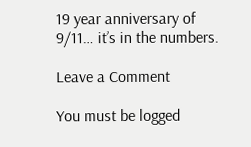19 year anniversary of 9/11… it’s in the numbers.

Leave a Comment

You must be logged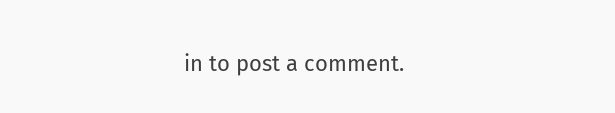in to post a comment.